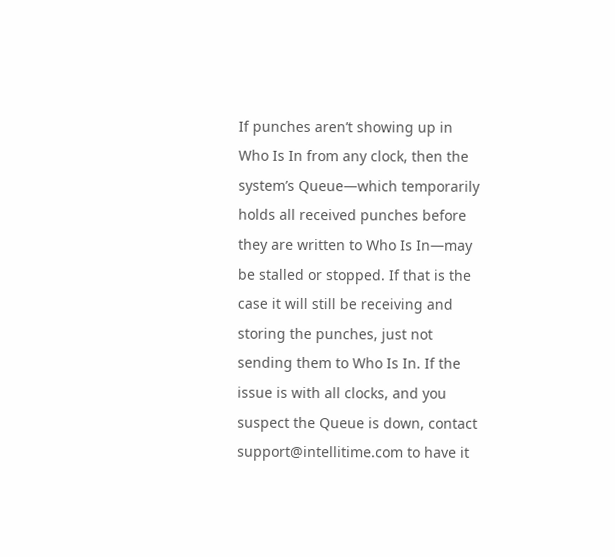If punches aren’t showing up in Who Is In from any clock, then the system’s Queue—which temporarily holds all received punches before they are written to Who Is In—may be stalled or stopped. If that is the case it will still be receiving and storing the punches, just not sending them to Who Is In. If the issue is with all clocks, and you suspect the Queue is down, contact support@intellitime.com to have it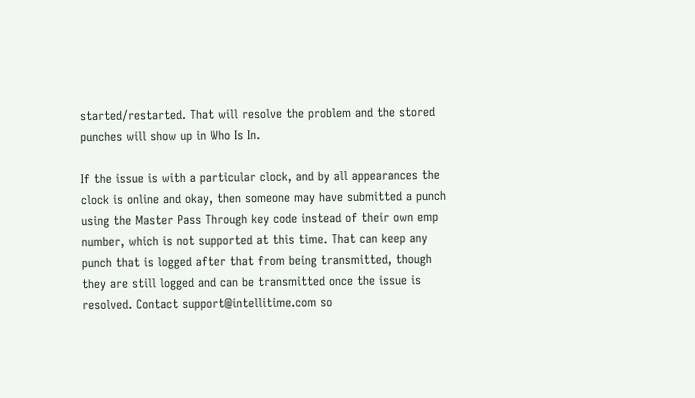started/restarted. That will resolve the problem and the stored punches will show up in Who Is In.

If the issue is with a particular clock, and by all appearances the clock is online and okay, then someone may have submitted a punch using the Master Pass Through key code instead of their own emp number, which is not supported at this time. That can keep any punch that is logged after that from being transmitted, though they are still logged and can be transmitted once the issue is resolved. Contact support@intellitime.com so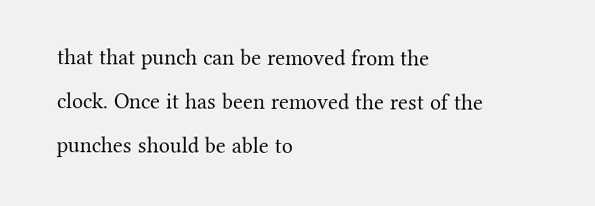that that punch can be removed from the clock. Once it has been removed the rest of the punches should be able to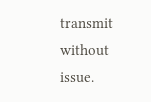transmit without issue.